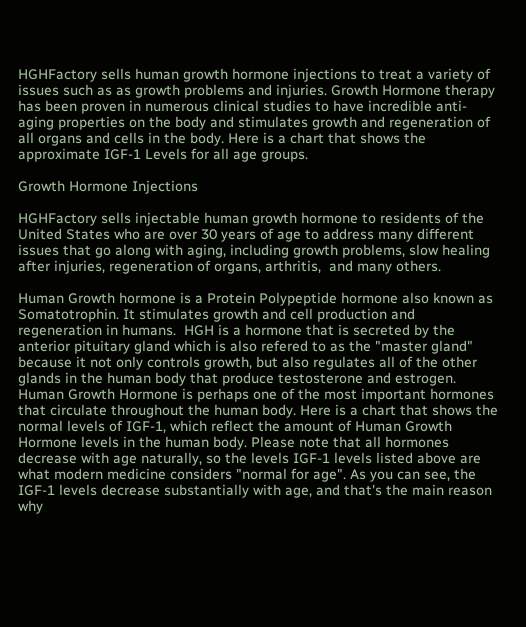HGHFactory sells human growth hormone injections to treat a variety of issues such as as growth problems and injuries. Growth Hormone therapy has been proven in numerous clinical studies to have incredible anti-aging properties on the body and stimulates growth and regeneration of all organs and cells in the body. Here is a chart that shows the approximate IGF-1 Levels for all age groups.

Growth Hormone Injections

HGHFactory sells injectable human growth hormone to residents of the United States who are over 30 years of age to address many different issues that go along with aging, including growth problems, slow healing after injuries, regeneration of organs, arthritis,  and many others.

Human Growth hormone is a Protein Polypeptide hormone also known as Somatotrophin. It stimulates growth and cell production and regeneration in humans.  HGH is a hormone that is secreted by the anterior pituitary gland which is also refered to as the "master gland" because it not only controls growth, but also regulates all of the other glands in the human body that produce testosterone and estrogen. Human Growth Hormone is perhaps one of the most important hormones that circulate throughout the human body. Here is a chart that shows the normal levels of IGF-1, which reflect the amount of Human Growth Hormone levels in the human body. Please note that all hormones decrease with age naturally, so the levels IGF-1 levels listed above are what modern medicine considers "normal for age". As you can see, the IGF-1 levels decrease substantially with age, and that's the main reason why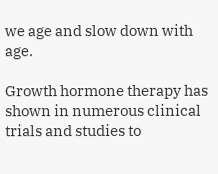we age and slow down with age.

Growth hormone therapy has shown in numerous clinical trials and studies to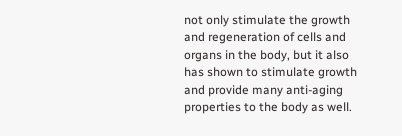not only stimulate the growth and regeneration of cells and organs in the body, but it also has shown to stimulate growth and provide many anti-aging properties to the body as well.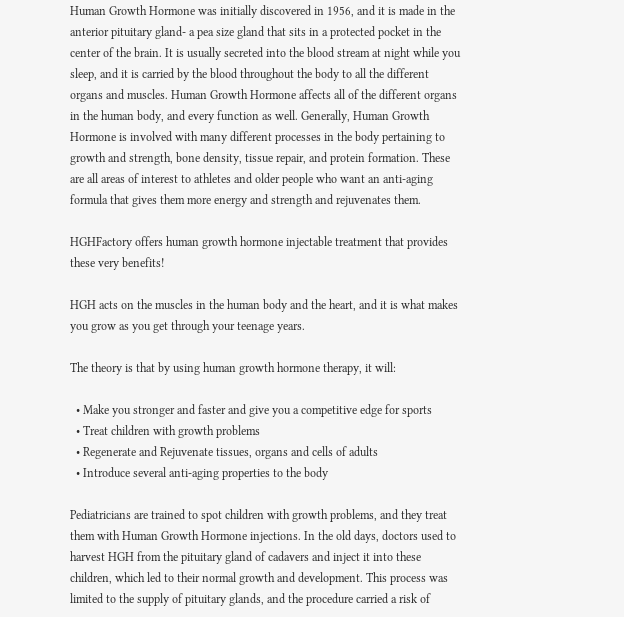Human Growth Hormone was initially discovered in 1956, and it is made in the anterior pituitary gland- a pea size gland that sits in a protected pocket in the center of the brain. It is usually secreted into the blood stream at night while you sleep, and it is carried by the blood throughout the body to all the different organs and muscles. Human Growth Hormone affects all of the different organs in the human body, and every function as well. Generally, Human Growth Hormone is involved with many different processes in the body pertaining to growth and strength, bone density, tissue repair, and protein formation. These are all areas of interest to athletes and older people who want an anti-aging formula that gives them more energy and strength and rejuvenates them.

HGHFactory offers human growth hormone injectable treatment that provides these very benefits!

HGH acts on the muscles in the human body and the heart, and it is what makes you grow as you get through your teenage years.

The theory is that by using human growth hormone therapy, it will:

  • Make you stronger and faster and give you a competitive edge for sports
  • Treat children with growth problems
  • Regenerate and Rejuvenate tissues, organs and cells of adults
  • Introduce several anti-aging properties to the body

Pediatricians are trained to spot children with growth problems, and they treat them with Human Growth Hormone injections. In the old days, doctors used to harvest HGH from the pituitary gland of cadavers and inject it into these children, which led to their normal growth and development. This process was limited to the supply of pituitary glands, and the procedure carried a risk of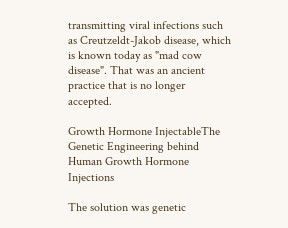transmitting viral infections such as Creutzeldt-Jakob disease, which is known today as "mad cow disease". That was an ancient practice that is no longer accepted.

Growth Hormone InjectableThe Genetic Engineering behind Human Growth Hormone Injections

The solution was genetic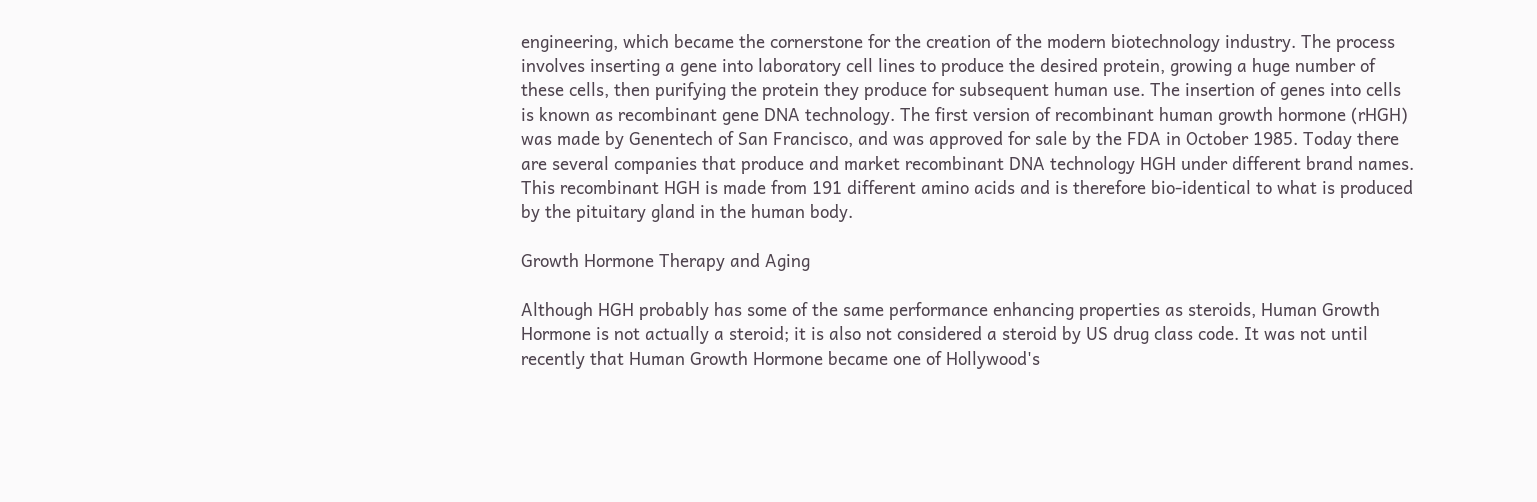engineering, which became the cornerstone for the creation of the modern biotechnology industry. The process involves inserting a gene into laboratory cell lines to produce the desired protein, growing a huge number of these cells, then purifying the protein they produce for subsequent human use. The insertion of genes into cells is known as recombinant gene DNA technology. The first version of recombinant human growth hormone (rHGH) was made by Genentech of San Francisco, and was approved for sale by the FDA in October 1985. Today there are several companies that produce and market recombinant DNA technology HGH under different brand names. This recombinant HGH is made from 191 different amino acids and is therefore bio-identical to what is produced by the pituitary gland in the human body.

Growth Hormone Therapy and Aging

Although HGH probably has some of the same performance enhancing properties as steroids, Human Growth Hormone is not actually a steroid; it is also not considered a steroid by US drug class code. It was not until recently that Human Growth Hormone became one of Hollywood's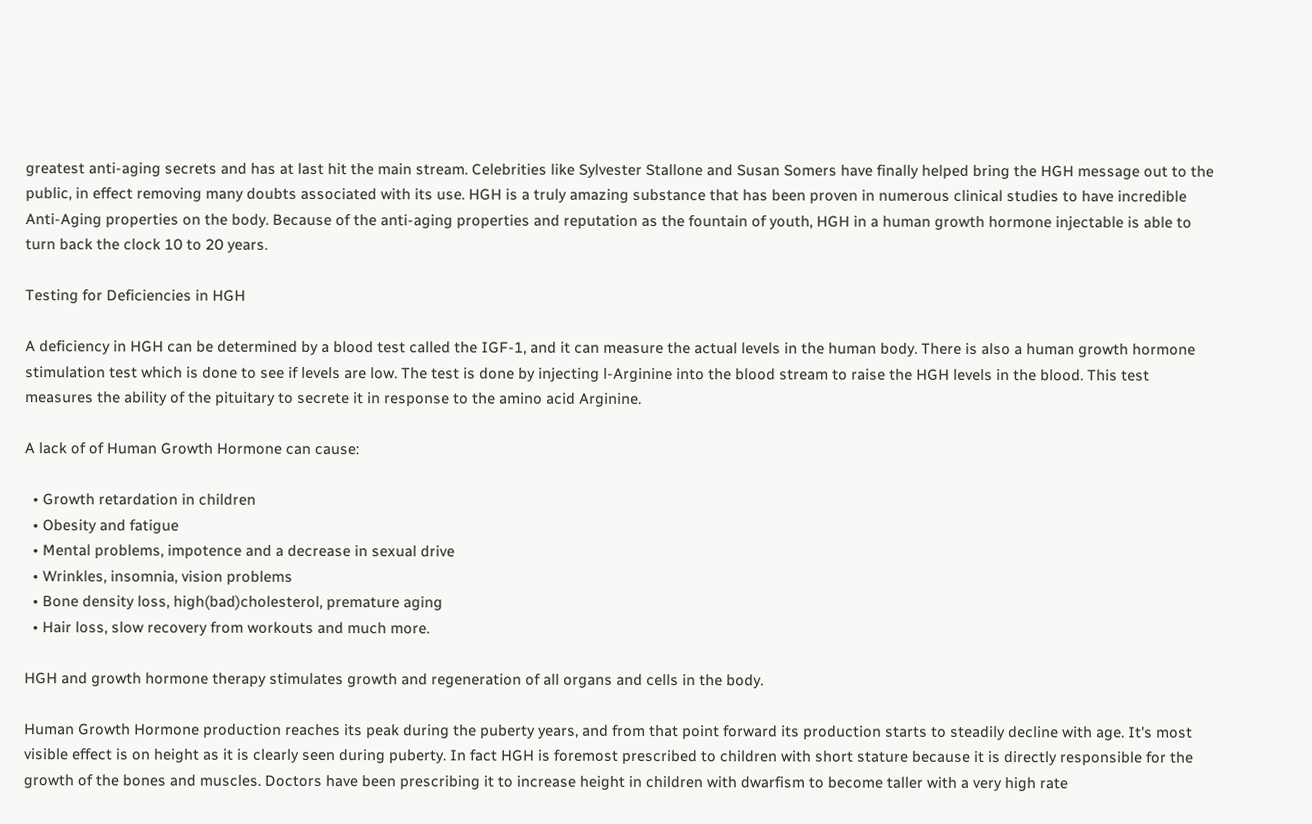greatest anti-aging secrets and has at last hit the main stream. Celebrities like Sylvester Stallone and Susan Somers have finally helped bring the HGH message out to the public, in effect removing many doubts associated with its use. HGH is a truly amazing substance that has been proven in numerous clinical studies to have incredible Anti-Aging properties on the body. Because of the anti-aging properties and reputation as the fountain of youth, HGH in a human growth hormone injectable is able to turn back the clock 10 to 20 years.

Testing for Deficiencies in HGH

A deficiency in HGH can be determined by a blood test called the IGF-1, and it can measure the actual levels in the human body. There is also a human growth hormone stimulation test which is done to see if levels are low. The test is done by injecting l-Arginine into the blood stream to raise the HGH levels in the blood. This test measures the ability of the pituitary to secrete it in response to the amino acid Arginine.

A lack of of Human Growth Hormone can cause:

  • Growth retardation in children
  • Obesity and fatigue
  • Mental problems, impotence and a decrease in sexual drive
  • Wrinkles, insomnia, vision problems
  • Bone density loss, high(bad)cholesterol, premature aging
  • Hair loss, slow recovery from workouts and much more.

HGH and growth hormone therapy stimulates growth and regeneration of all organs and cells in the body.

Human Growth Hormone production reaches its peak during the puberty years, and from that point forward its production starts to steadily decline with age. It's most visible effect is on height as it is clearly seen during puberty. In fact HGH is foremost prescribed to children with short stature because it is directly responsible for the growth of the bones and muscles. Doctors have been prescribing it to increase height in children with dwarfism to become taller with a very high rate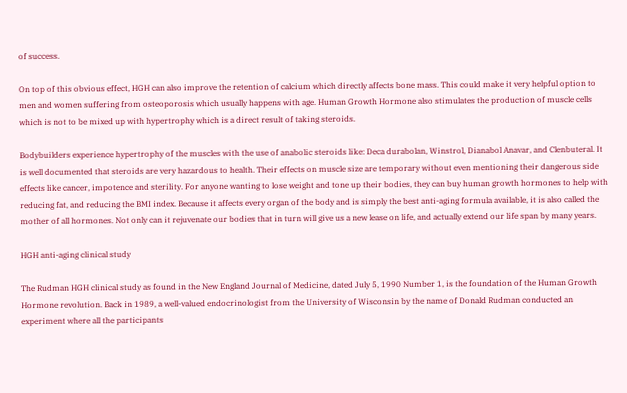of success.

On top of this obvious effect, HGH can also improve the retention of calcium which directly affects bone mass. This could make it very helpful option to men and women suffering from osteoporosis which usually happens with age. Human Growth Hormone also stimulates the production of muscle cells which is not to be mixed up with hypertrophy which is a direct result of taking steroids.

Bodybuilders experience hypertrophy of the muscles with the use of anabolic steroids like: Deca durabolan, Winstrol, Dianabol Anavar, and Clenbuteral. It is well documented that steroids are very hazardous to health. Their effects on muscle size are temporary without even mentioning their dangerous side effects like cancer, impotence and sterility. For anyone wanting to lose weight and tone up their bodies, they can buy human growth hormones to help with reducing fat, and reducing the BMI index. Because it affects every organ of the body and is simply the best anti-aging formula available, it is also called the mother of all hormones. Not only can it rejuvenate our bodies that in turn will give us a new lease on life, and actually extend our life span by many years.

HGH anti-aging clinical study

The Rudman HGH clinical study as found in the New England Journal of Medicine, dated July 5, 1990 Number 1, is the foundation of the Human Growth Hormone revolution. Back in 1989, a well-valued endocrinologist from the University of Wisconsin by the name of Donald Rudman conducted an experiment where all the participants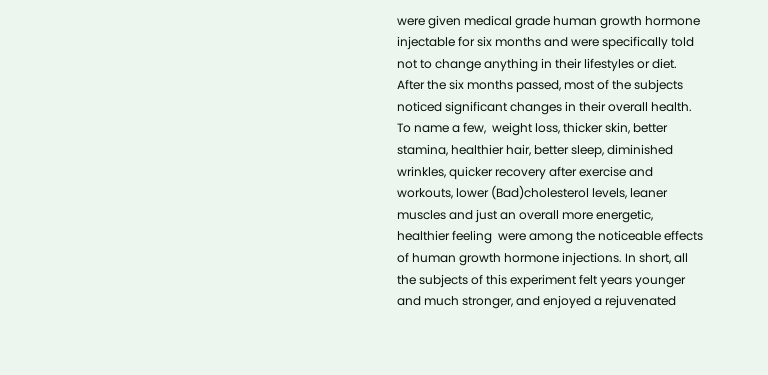were given medical grade human growth hormone injectable for six months and were specifically told not to change anything in their lifestyles or diet. After the six months passed, most of the subjects noticed significant changes in their overall health. To name a few,  weight loss, thicker skin, better stamina, healthier hair, better sleep, diminished  wrinkles, quicker recovery after exercise and workouts, lower (Bad)cholesterol levels, leaner muscles and just an overall more energetic,  healthier feeling  were among the noticeable effects of human growth hormone injections. In short, all the subjects of this experiment felt years younger and much stronger, and enjoyed a rejuvenated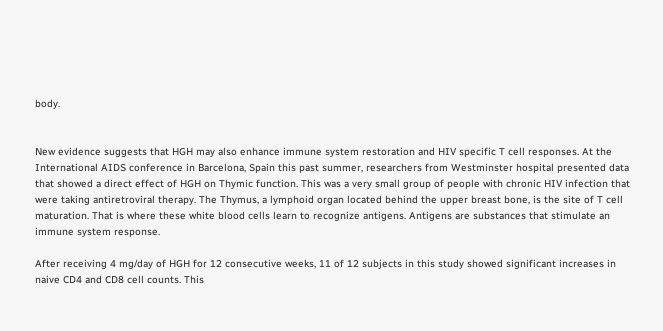body.


New evidence suggests that HGH may also enhance immune system restoration and HIV specific T cell responses. At the International AIDS conference in Barcelona, Spain this past summer, researchers from Westminster hospital presented data that showed a direct effect of HGH on Thymic function. This was a very small group of people with chronic HIV infection that were taking antiretroviral therapy. The Thymus, a lymphoid organ located behind the upper breast bone, is the site of T cell maturation. That is where these white blood cells learn to recognize antigens. Antigens are substances that stimulate an immune system response.

After receiving 4 mg/day of HGH for 12 consecutive weeks, 11 of 12 subjects in this study showed significant increases in naive CD4 and CD8 cell counts. This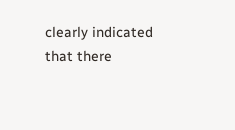clearly indicated that there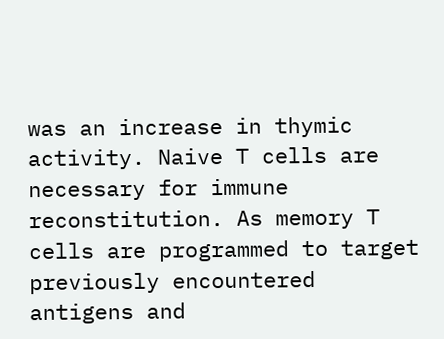was an increase in thymic activity. Naive T cells are necessary for immune reconstitution. As memory T cells are programmed to target previously encountered antigens and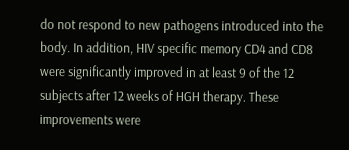do not respond to new pathogens introduced into the body. In addition, HIV specific memory CD4 and CD8 were significantly improved in at least 9 of the 12 subjects after 12 weeks of HGH therapy. These improvements were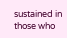sustained in those who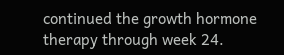continued the growth hormone therapy through week 24.